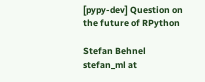[pypy-dev] Question on the future of RPython

Stefan Behnel stefan_ml at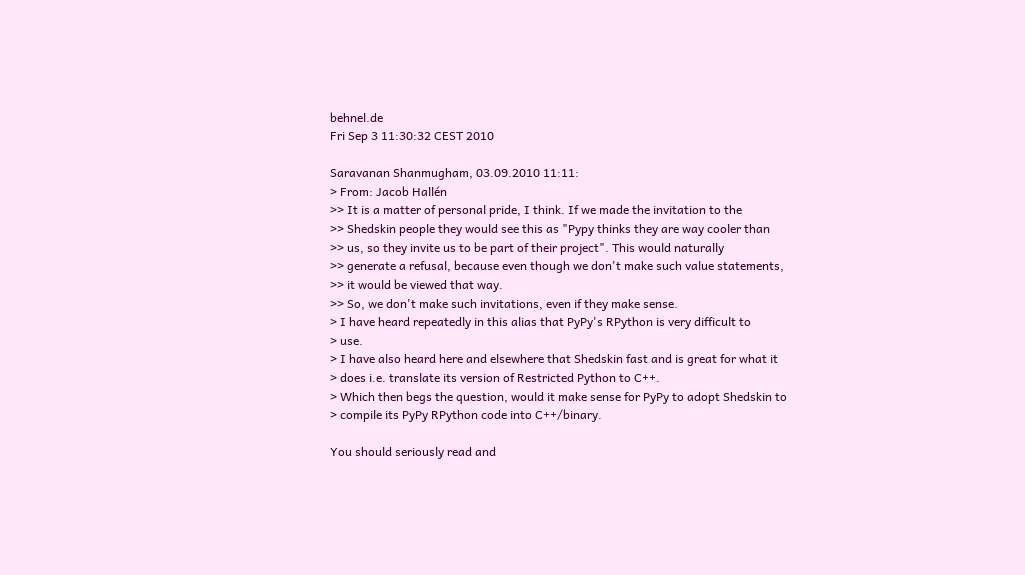behnel.de
Fri Sep 3 11:30:32 CEST 2010

Saravanan Shanmugham, 03.09.2010 11:11:
> From: Jacob Hallén
>> It is a matter of personal pride, I think. If we made the invitation to the
>> Shedskin people they would see this as "Pypy thinks they are way cooler than
>> us, so they invite us to be part of their project". This would naturally
>> generate a refusal, because even though we don't make such value statements,
>> it would be viewed that way.
>> So, we don't make such invitations, even if they make sense.
> I have heard repeatedly in this alias that PyPy's RPython is very difficult to
> use.
> I have also heard here and elsewhere that Shedskin fast and is great for what it
> does i.e. translate its version of Restricted Python to C++.
> Which then begs the question, would it make sense for PyPy to adopt Shedskin to
> compile its PyPy RPython code into C++/binary.

You should seriously read and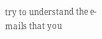try to understand the e-mails that you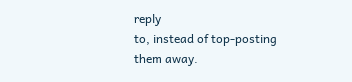reply
to, instead of top-posting them away.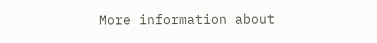More information about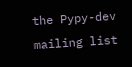the Pypy-dev mailing list